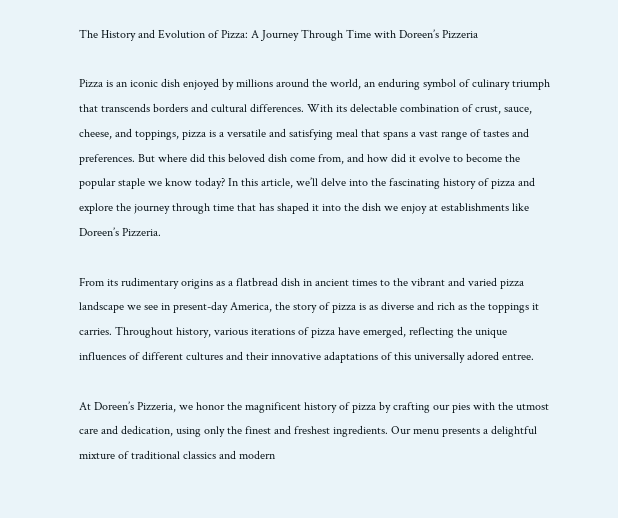The History and Evolution of Pizza: A Journey Through Time with Doreen’s Pizzeria

Pizza is an iconic dish enjoyed by millions around the world, an enduring symbol of culinary triumph that transcends borders and cultural differences. With its delectable combination of crust, sauce, cheese, and toppings, pizza is a versatile and satisfying meal that spans a vast range of tastes and preferences. But where did this beloved dish come from, and how did it evolve to become the popular staple we know today? In this article, we’ll delve into the fascinating history of pizza and explore the journey through time that has shaped it into the dish we enjoy at establishments like Doreen’s Pizzeria.

From its rudimentary origins as a flatbread dish in ancient times to the vibrant and varied pizza landscape we see in present-day America, the story of pizza is as diverse and rich as the toppings it carries. Throughout history, various iterations of pizza have emerged, reflecting the unique influences of different cultures and their innovative adaptations of this universally adored entree.

At Doreen’s Pizzeria, we honor the magnificent history of pizza by crafting our pies with the utmost care and dedication, using only the finest and freshest ingredients. Our menu presents a delightful mixture of traditional classics and modern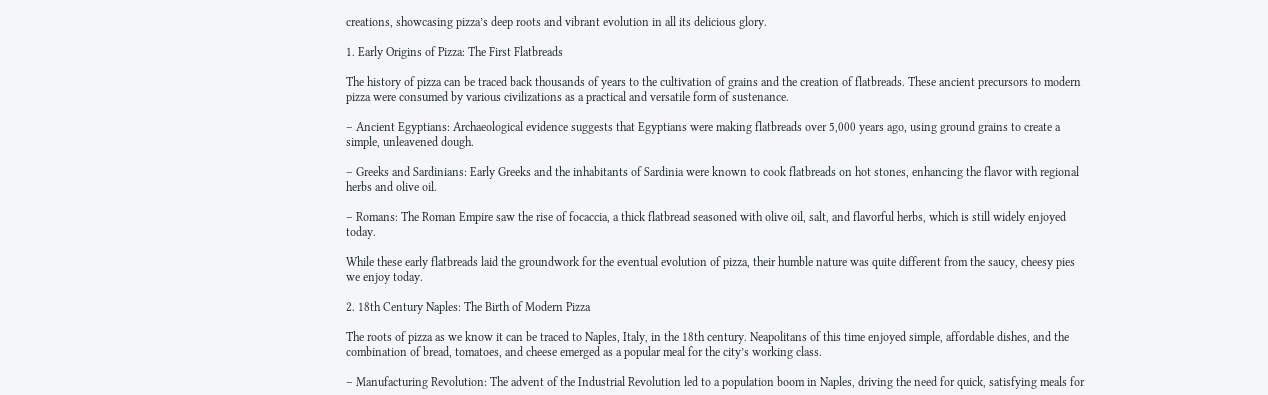creations, showcasing pizza’s deep roots and vibrant evolution in all its delicious glory.

1. Early Origins of Pizza: The First Flatbreads

The history of pizza can be traced back thousands of years to the cultivation of grains and the creation of flatbreads. These ancient precursors to modern pizza were consumed by various civilizations as a practical and versatile form of sustenance.

– Ancient Egyptians: Archaeological evidence suggests that Egyptians were making flatbreads over 5,000 years ago, using ground grains to create a simple, unleavened dough.

– Greeks and Sardinians: Early Greeks and the inhabitants of Sardinia were known to cook flatbreads on hot stones, enhancing the flavor with regional herbs and olive oil.

– Romans: The Roman Empire saw the rise of focaccia, a thick flatbread seasoned with olive oil, salt, and flavorful herbs, which is still widely enjoyed today.

While these early flatbreads laid the groundwork for the eventual evolution of pizza, their humble nature was quite different from the saucy, cheesy pies we enjoy today.

2. 18th Century Naples: The Birth of Modern Pizza

The roots of pizza as we know it can be traced to Naples, Italy, in the 18th century. Neapolitans of this time enjoyed simple, affordable dishes, and the combination of bread, tomatoes, and cheese emerged as a popular meal for the city’s working class.

– Manufacturing Revolution: The advent of the Industrial Revolution led to a population boom in Naples, driving the need for quick, satisfying meals for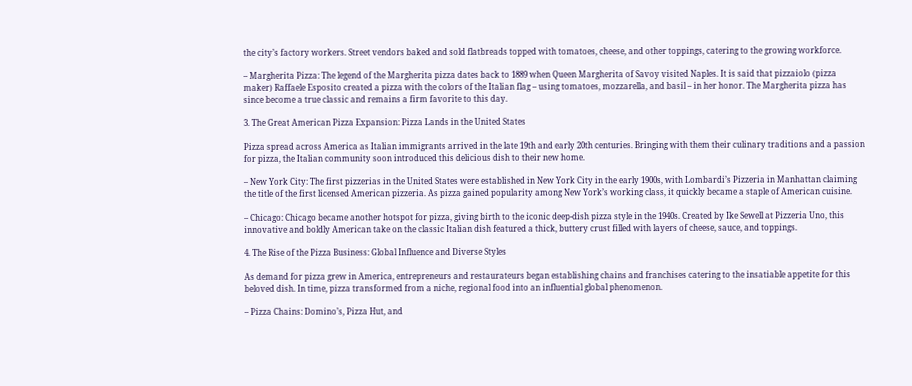the city’s factory workers. Street vendors baked and sold flatbreads topped with tomatoes, cheese, and other toppings, catering to the growing workforce.

– Margherita Pizza: The legend of the Margherita pizza dates back to 1889 when Queen Margherita of Savoy visited Naples. It is said that pizzaiolo (pizza maker) Raffaele Esposito created a pizza with the colors of the Italian flag – using tomatoes, mozzarella, and basil – in her honor. The Margherita pizza has since become a true classic and remains a firm favorite to this day.

3. The Great American Pizza Expansion: Pizza Lands in the United States

Pizza spread across America as Italian immigrants arrived in the late 19th and early 20th centuries. Bringing with them their culinary traditions and a passion for pizza, the Italian community soon introduced this delicious dish to their new home.

– New York City: The first pizzerias in the United States were established in New York City in the early 1900s, with Lombardi’s Pizzeria in Manhattan claiming the title of the first licensed American pizzeria. As pizza gained popularity among New York’s working class, it quickly became a staple of American cuisine.

– Chicago: Chicago became another hotspot for pizza, giving birth to the iconic deep-dish pizza style in the 1940s. Created by Ike Sewell at Pizzeria Uno, this innovative and boldly American take on the classic Italian dish featured a thick, buttery crust filled with layers of cheese, sauce, and toppings.

4. The Rise of the Pizza Business: Global Influence and Diverse Styles

As demand for pizza grew in America, entrepreneurs and restaurateurs began establishing chains and franchises catering to the insatiable appetite for this beloved dish. In time, pizza transformed from a niche, regional food into an influential global phenomenon.

– Pizza Chains: Domino’s, Pizza Hut, and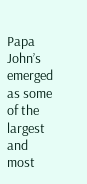Papa John’s emerged as some of the largest and most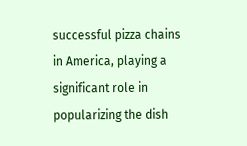successful pizza chains in America, playing a significant role in popularizing the dish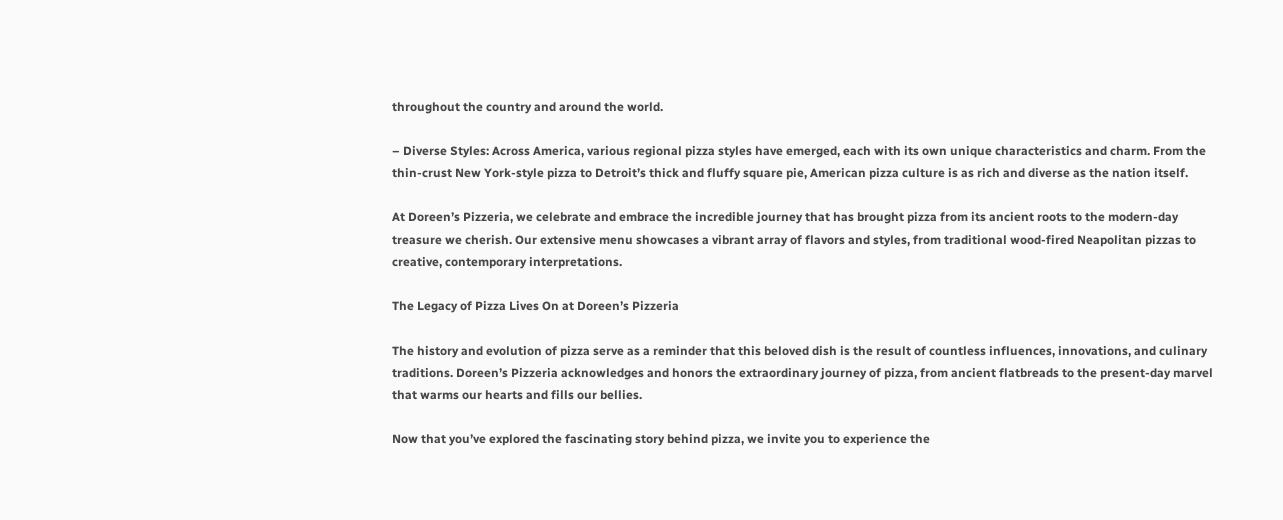throughout the country and around the world.

– Diverse Styles: Across America, various regional pizza styles have emerged, each with its own unique characteristics and charm. From the thin-crust New York-style pizza to Detroit’s thick and fluffy square pie, American pizza culture is as rich and diverse as the nation itself.

At Doreen’s Pizzeria, we celebrate and embrace the incredible journey that has brought pizza from its ancient roots to the modern-day treasure we cherish. Our extensive menu showcases a vibrant array of flavors and styles, from traditional wood-fired Neapolitan pizzas to creative, contemporary interpretations.

The Legacy of Pizza Lives On at Doreen’s Pizzeria

The history and evolution of pizza serve as a reminder that this beloved dish is the result of countless influences, innovations, and culinary traditions. Doreen’s Pizzeria acknowledges and honors the extraordinary journey of pizza, from ancient flatbreads to the present-day marvel that warms our hearts and fills our bellies.

Now that you’ve explored the fascinating story behind pizza, we invite you to experience the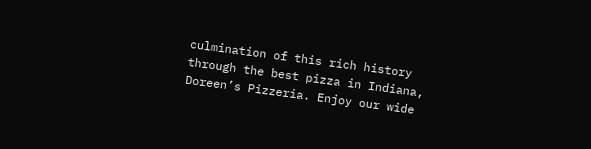culmination of this rich history through the best pizza in Indiana, Doreen’s Pizzeria. Enjoy our wide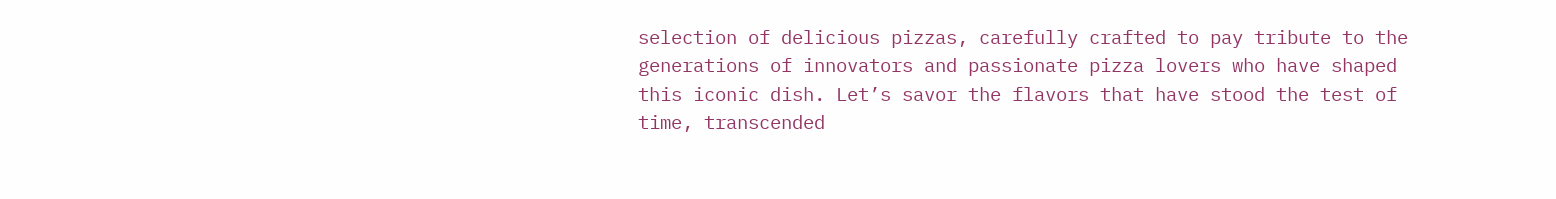selection of delicious pizzas, carefully crafted to pay tribute to the generations of innovators and passionate pizza lovers who have shaped this iconic dish. Let’s savor the flavors that have stood the test of time, transcended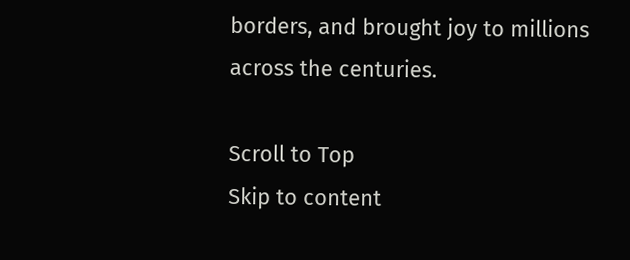borders, and brought joy to millions across the centuries.

Scroll to Top
Skip to content